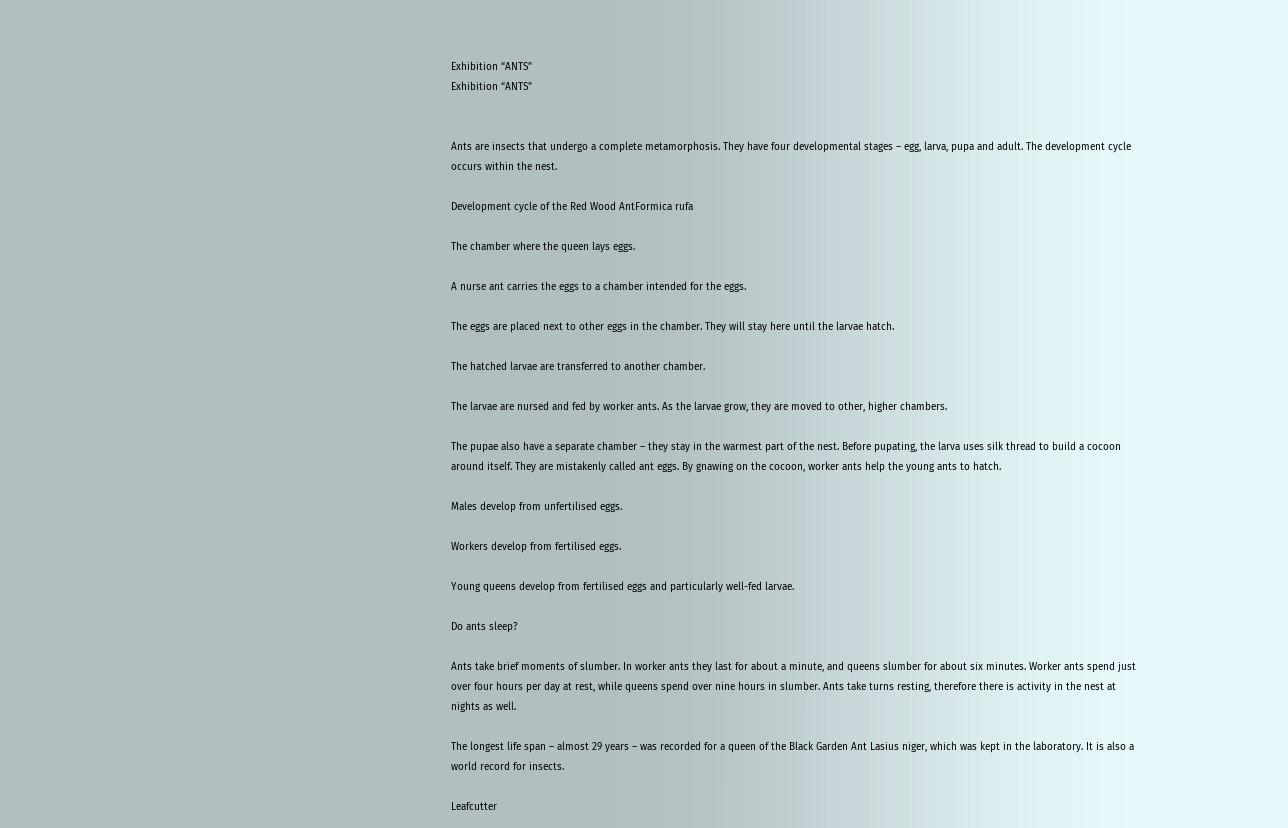Exhibition “ANTS”
Exhibition “ANTS”


Ants are insects that undergo a complete metamorphosis. They have four developmental stages – egg, larva, pupa and adult. The development cycle occurs within the nest.

Development cycle of the Red Wood AntFormica rufa

The chamber where the queen lays eggs.

A nurse ant carries the eggs to a chamber intended for the eggs.

The eggs are placed next to other eggs in the chamber. They will stay here until the larvae hatch.

The hatched larvae are transferred to another chamber.

The larvae are nursed and fed by worker ants. As the larvae grow, they are moved to other, higher chambers.

The pupae also have a separate chamber – they stay in the warmest part of the nest. Before pupating, the larva uses silk thread to build a cocoon around itself. They are mistakenly called ant eggs. By gnawing on the cocoon, worker ants help the young ants to hatch.

Males develop from unfertilised eggs.

Workers develop from fertilised eggs.

Young queens develop from fertilised eggs and particularly well-fed larvae.

Do ants sleep?

Ants take brief moments of slumber. In worker ants they last for about a minute, and queens slumber for about six minutes. Worker ants spend just over four hours per day at rest, while queens spend over nine hours in slumber. Ants take turns resting, therefore there is activity in the nest at nights as well.

The longest life span – almost 29 years – was recorded for a queen of the Black Garden Ant Lasius niger, which was kept in the laboratory. It is also a world record for insects.

Leafcutter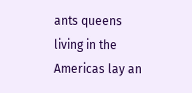ants queens living in the Americas lay an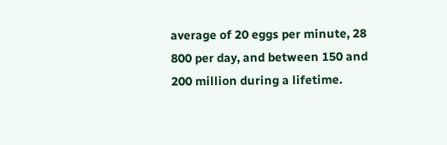average of 20 eggs per minute, 28 800 per day, and between 150 and 200 million during a lifetime.